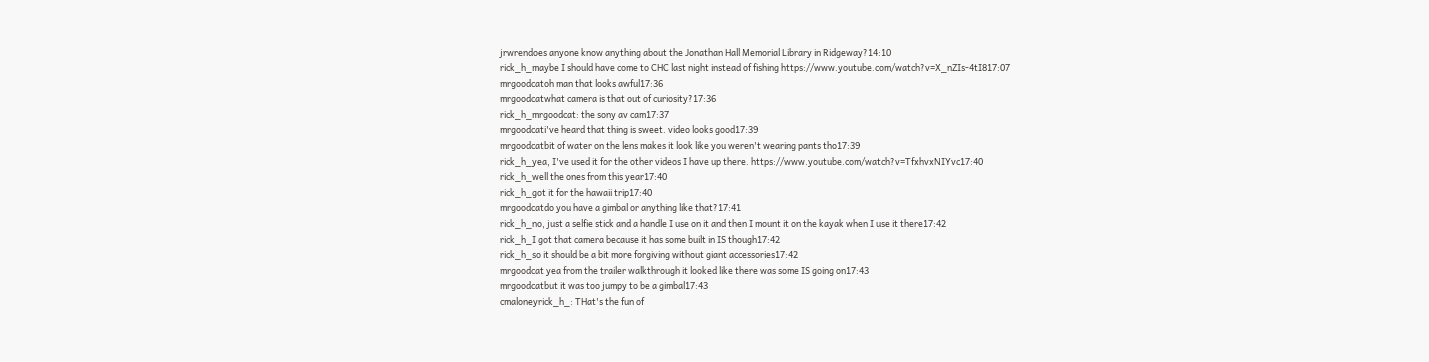jrwrendoes anyone know anything about the Jonathan Hall Memorial Library in Ridgeway?14:10
rick_h_maybe I should have come to CHC last night instead of fishing https://www.youtube.com/watch?v=X_nZIs-4tI817:07
mrgoodcatoh man that looks awful17:36
mrgoodcatwhat camera is that out of curiosity?17:36
rick_h_mrgoodcat: the sony av cam17:37
mrgoodcati've heard that thing is sweet. video looks good17:39
mrgoodcatbit of water on the lens makes it look like you weren't wearing pants tho17:39
rick_h_yea, I've used it for the other videos I have up there. https://www.youtube.com/watch?v=TfxhvxNIYvc17:40
rick_h_well the ones from this year17:40
rick_h_got it for the hawaii trip17:40
mrgoodcatdo you have a gimbal or anything like that?17:41
rick_h_no, just a selfie stick and a handle I use on it and then I mount it on the kayak when I use it there17:42
rick_h_I got that camera because it has some built in IS though17:42
rick_h_so it should be a bit more forgiving without giant accessories17:42
mrgoodcat yea from the trailer walkthrough it looked like there was some IS going on17:43
mrgoodcatbut it was too jumpy to be a gimbal17:43
cmaloneyrick_h_: THat's the fun of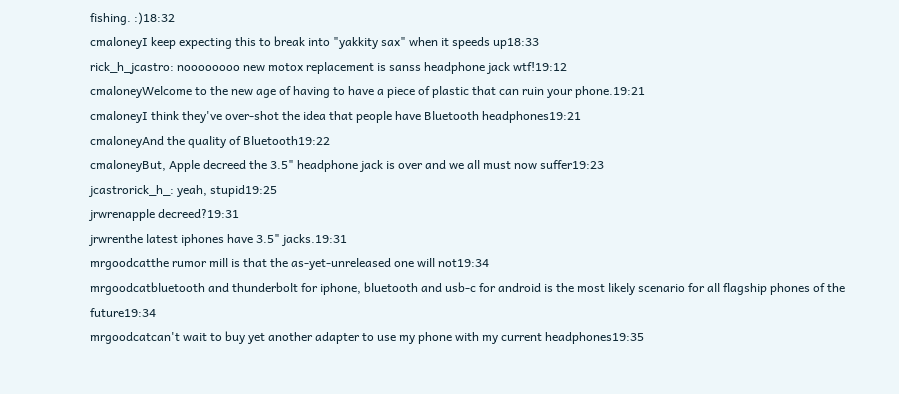fishing. :)18:32
cmaloneyI keep expecting this to break into "yakkity sax" when it speeds up18:33
rick_h_jcastro: noooooooo new motox replacement is sanss headphone jack wtf!19:12
cmaloneyWelcome to the new age of having to have a piece of plastic that can ruin your phone.19:21
cmaloneyI think they've over-shot the idea that people have Bluetooth headphones19:21
cmaloneyAnd the quality of Bluetooth19:22
cmaloneyBut, Apple decreed the 3.5" headphone jack is over and we all must now suffer19:23
jcastrorick_h_: yeah, stupid19:25
jrwrenapple decreed?19:31
jrwrenthe latest iphones have 3.5" jacks.19:31
mrgoodcatthe rumor mill is that the as-yet-unreleased one will not19:34
mrgoodcatbluetooth and thunderbolt for iphone, bluetooth and usb-c for android is the most likely scenario for all flagship phones of the future19:34
mrgoodcatcan't wait to buy yet another adapter to use my phone with my current headphones19:35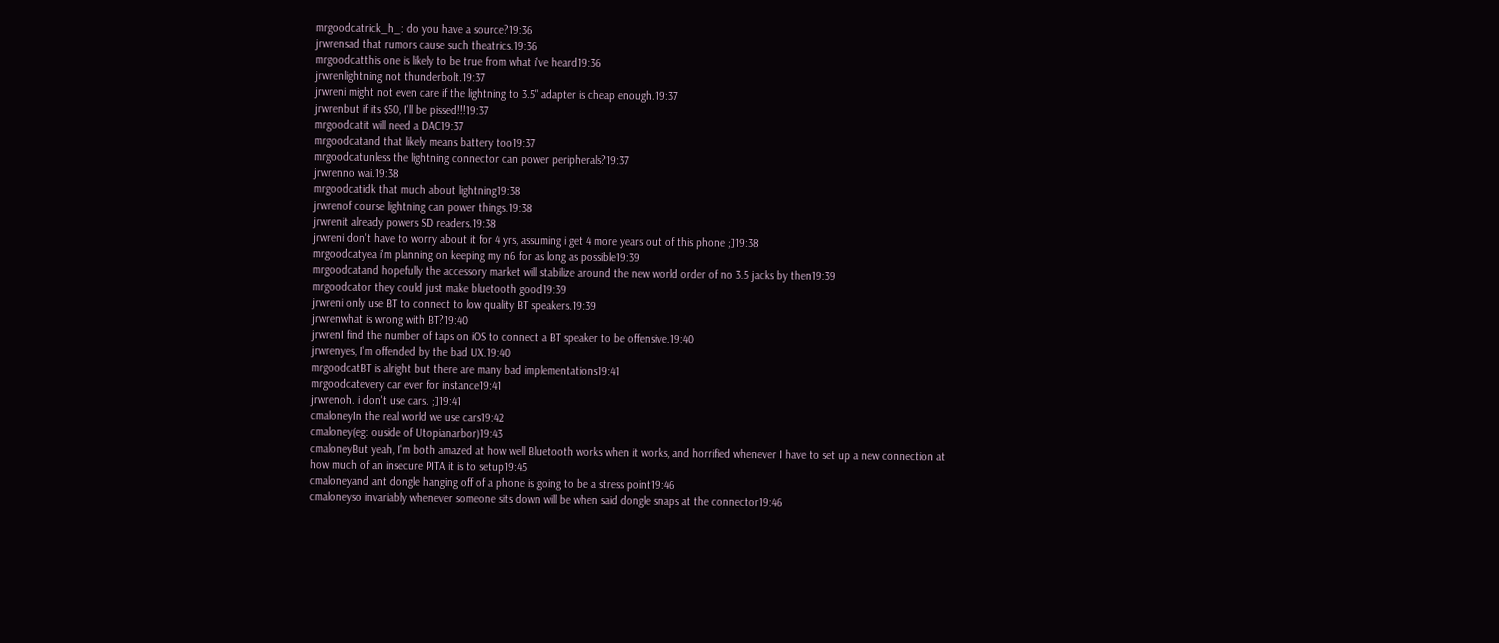mrgoodcatrick_h_: do you have a source?19:36
jrwrensad that rumors cause such theatrics.19:36
mrgoodcatthis one is likely to be true from what i've heard19:36
jrwrenlightning not thunderbolt.19:37
jrwreni might not even care if the lightning to 3.5" adapter is cheap enough.19:37
jrwrenbut if its $50, I'll be pissed!!!19:37
mrgoodcatit will need a DAC19:37
mrgoodcatand that likely means battery too19:37
mrgoodcatunless the lightning connector can power peripherals?19:37
jrwrenno wai.19:38
mrgoodcatidk that much about lightning19:38
jrwrenof course lightning can power things.19:38
jrwrenit already powers SD readers.19:38
jrwreni don't have to worry about it for 4 yrs, assuming i get 4 more years out of this phone ;]19:38
mrgoodcatyea i'm planning on keeping my n6 for as long as possible19:39
mrgoodcatand hopefully the accessory market will stabilize around the new world order of no 3.5 jacks by then19:39
mrgoodcator they could just make bluetooth good19:39
jrwreni only use BT to connect to low quality BT speakers.19:39
jrwrenwhat is wrong with BT?19:40
jrwrenI find the number of taps on iOS to connect a BT speaker to be offensive.19:40
jrwrenyes, I'm offended by the bad UX.19:40
mrgoodcatBT is alright but there are many bad implementations19:41
mrgoodcatevery car ever for instance19:41
jrwrenoh. i don't use cars. ;]19:41
cmaloneyIn the real world we use cars19:42
cmaloney(eg: ouside of Utopianarbor)19:43
cmaloneyBut yeah, I'm both amazed at how well Bluetooth works when it works, and horrified whenever I have to set up a new connection at how much of an insecure PITA it is to setup19:45
cmaloneyand ant dongle hanging off of a phone is going to be a stress point19:46
cmaloneyso invariably whenever someone sits down will be when said dongle snaps at the connector19:46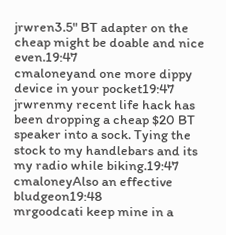jrwren3.5" BT adapter on the cheap might be doable and nice even.19:47
cmaloneyand one more dippy device in your pocket19:47
jrwrenmy recent life hack has been dropping a cheap $20 BT speaker into a sock. Tying the stock to my handlebars and its my radio while biking.19:47
cmaloneyAlso an effective bludgeon19:48
mrgoodcati keep mine in a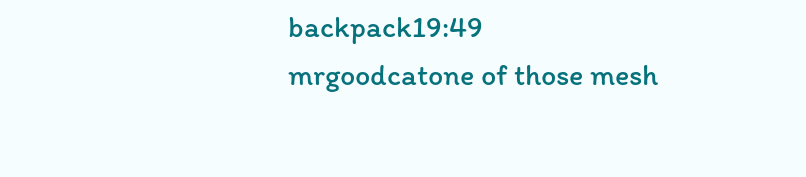backpack19:49
mrgoodcatone of those mesh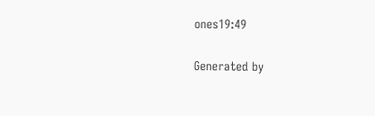ones19:49

Generated by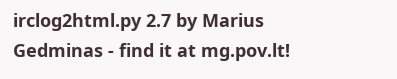irclog2html.py 2.7 by Marius Gedminas - find it at mg.pov.lt!